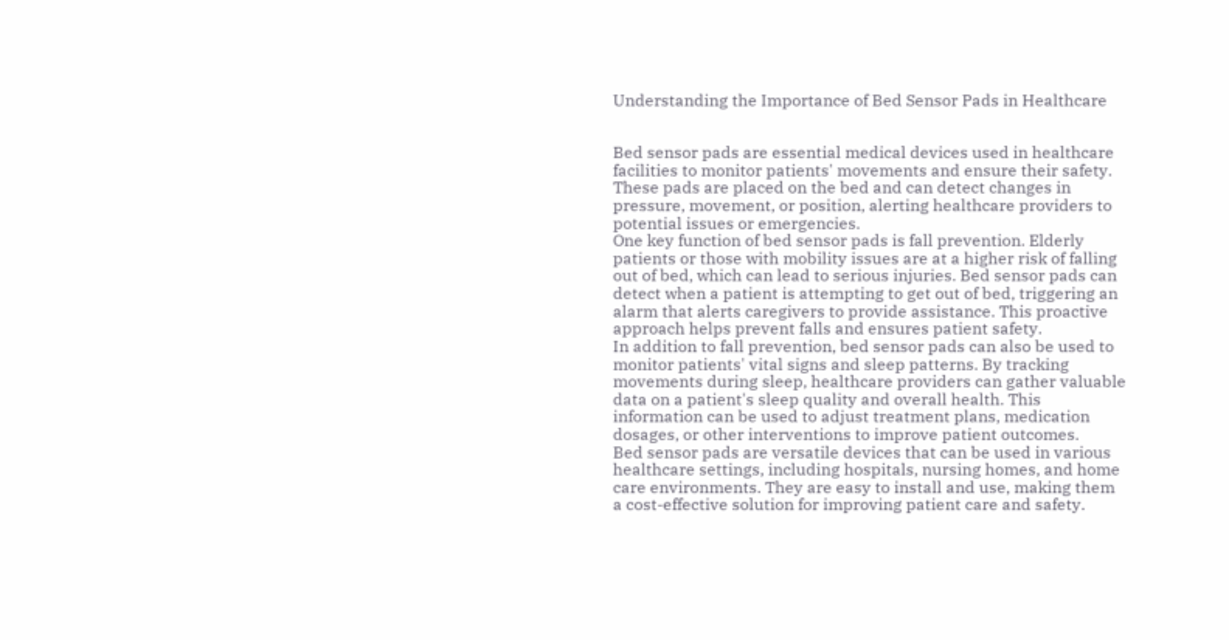Understanding the Importance of Bed Sensor Pads in Healthcare


Bed sensor pads are essential medical devices used in healthcare facilities to monitor patients' movements and ensure their safety. These pads are placed on the bed and can detect changes in pressure, movement, or position, alerting healthcare providers to potential issues or emergencies.
One key function of bed sensor pads is fall prevention. Elderly patients or those with mobility issues are at a higher risk of falling out of bed, which can lead to serious injuries. Bed sensor pads can detect when a patient is attempting to get out of bed, triggering an alarm that alerts caregivers to provide assistance. This proactive approach helps prevent falls and ensures patient safety.
In addition to fall prevention, bed sensor pads can also be used to monitor patients' vital signs and sleep patterns. By tracking movements during sleep, healthcare providers can gather valuable data on a patient's sleep quality and overall health. This information can be used to adjust treatment plans, medication dosages, or other interventions to improve patient outcomes.
Bed sensor pads are versatile devices that can be used in various healthcare settings, including hospitals, nursing homes, and home care environments. They are easy to install and use, making them a cost-effective solution for improving patient care and safety.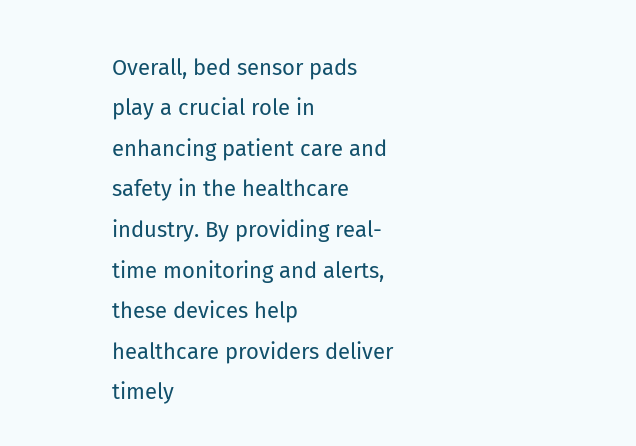Overall, bed sensor pads play a crucial role in enhancing patient care and safety in the healthcare industry. By providing real-time monitoring and alerts, these devices help healthcare providers deliver timely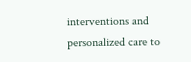interventions and personalized care to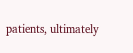patients, ultimately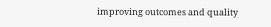improving outcomes and quality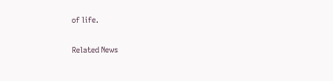of life.

Related News